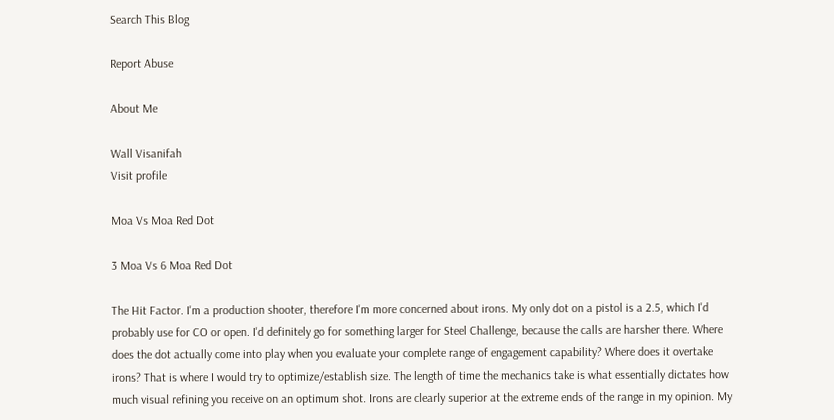Search This Blog

Report Abuse

About Me

Wall Visanifah
Visit profile

Moa Vs Moa Red Dot

3 Moa Vs 6 Moa Red Dot

The Hit Factor. I'm a production shooter, therefore I'm more concerned about irons. My only dot on a pistol is a 2.5, which I'd probably use for CO or open. I'd definitely go for something larger for Steel Challenge, because the calls are harsher there. Where does the dot actually come into play when you evaluate your complete range of engagement capability? Where does it overtake irons? That is where I would try to optimize/establish size. The length of time the mechanics take is what essentially dictates how much visual refining you receive on an optimum shot. Irons are clearly superior at the extreme ends of the range in my opinion. My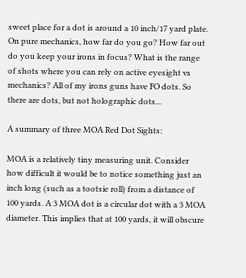sweet place for a dot is around a 10 inch/17 yard plate. On pure mechanics, how far do you go? How far out do you keep your irons in focus? What is the range of shots where you can rely on active eyesight vs mechanics? All of my irons guns have FO dots. So there are dots, but not holographic dots...

A summary of three MOA Red Dot Sights:

MOA is a relatively tiny measuring unit. Consider how difficult it would be to notice something just an inch long (such as a tootsie roll) from a distance of 100 yards. A 3 MOA dot is a circular dot with a 3 MOA diameter. This implies that at 100 yards, it will obscure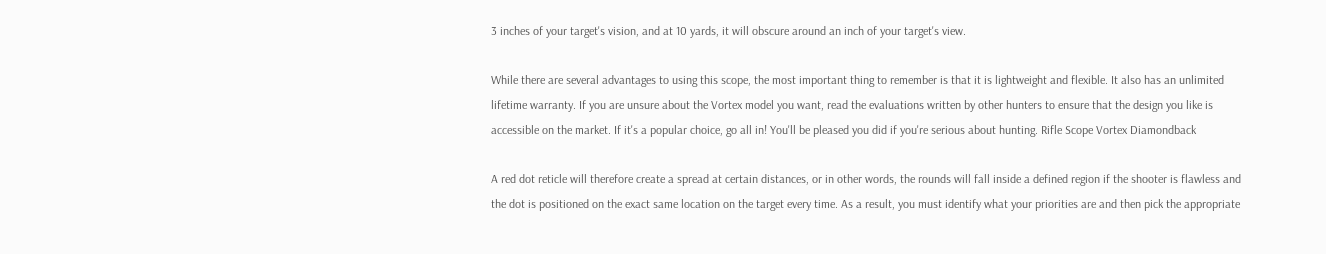3 inches of your target's vision, and at 10 yards, it will obscure around an inch of your target's view.

While there are several advantages to using this scope, the most important thing to remember is that it is lightweight and flexible. It also has an unlimited lifetime warranty. If you are unsure about the Vortex model you want, read the evaluations written by other hunters to ensure that the design you like is accessible on the market. If it's a popular choice, go all in! You'll be pleased you did if you're serious about hunting. Rifle Scope Vortex Diamondback

A red dot reticle will therefore create a spread at certain distances, or in other words, the rounds will fall inside a defined region if the shooter is flawless and the dot is positioned on the exact same location on the target every time. As a result, you must identify what your priorities are and then pick the appropriate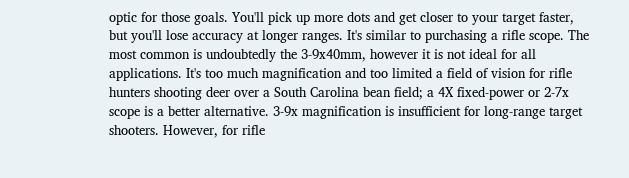optic for those goals. You'll pick up more dots and get closer to your target faster, but you'll lose accuracy at longer ranges. It's similar to purchasing a rifle scope. The most common is undoubtedly the 3-9x40mm, however it is not ideal for all applications. It's too much magnification and too limited a field of vision for rifle hunters shooting deer over a South Carolina bean field; a 4X fixed-power or 2-7x scope is a better alternative. 3-9x magnification is insufficient for long-range target shooters. However, for rifle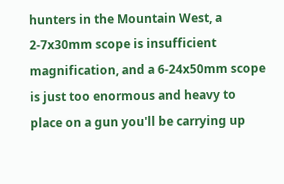hunters in the Mountain West, a 2-7x30mm scope is insufficient magnification, and a 6-24x50mm scope is just too enormous and heavy to place on a gun you'll be carrying up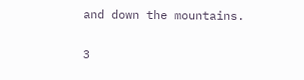and down the mountains.

3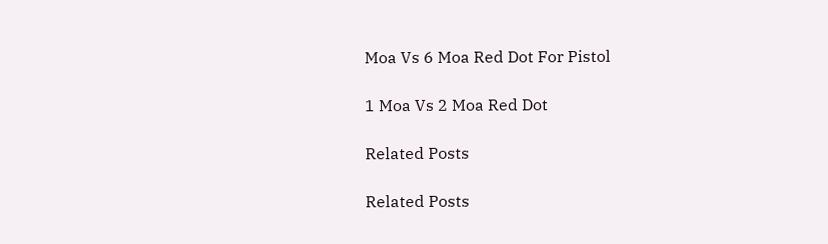Moa Vs 6 Moa Red Dot For Pistol

1 Moa Vs 2 Moa Red Dot

Related Posts

Related Posts